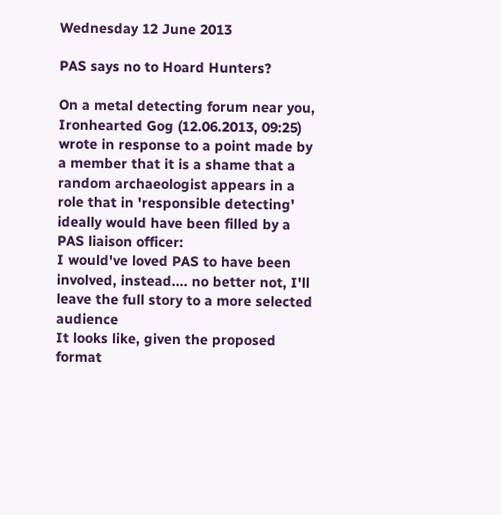Wednesday 12 June 2013

PAS says no to Hoard Hunters?

On a metal detecting forum near you, Ironhearted Gog (12.06.2013, 09:25) wrote in response to a point made by a member that it is a shame that a random archaeologist appears in a role that in 'responsible detecting' ideally would have been filled by a PAS liaison officer:
I would've loved PAS to have been involved, instead.... no better not, I'll leave the full story to a more selected audience
It looks like, given the proposed format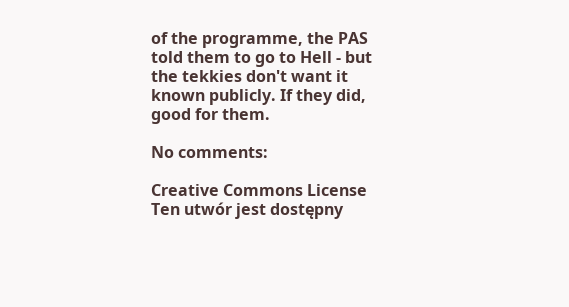of the programme, the PAS told them to go to Hell - but the tekkies don't want it known publicly. If they did, good for them.

No comments:

Creative Commons License
Ten utwór jest dostępny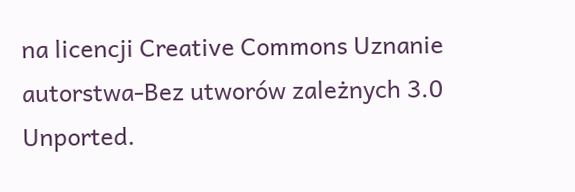na licencji Creative Commons Uznanie autorstwa-Bez utworów zależnych 3.0 Unported.